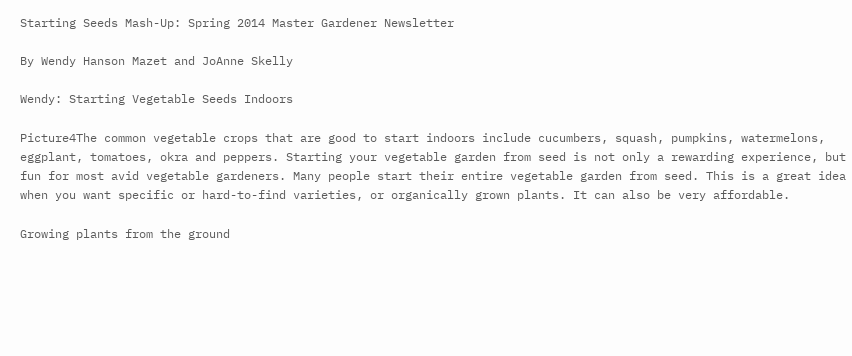Starting Seeds Mash-Up: Spring 2014 Master Gardener Newsletter

By Wendy Hanson Mazet and JoAnne Skelly

Wendy: Starting Vegetable Seeds Indoors

Picture4The common vegetable crops that are good to start indoors include cucumbers, squash, pumpkins, watermelons, eggplant, tomatoes, okra and peppers. Starting your vegetable garden from seed is not only a rewarding experience, but fun for most avid vegetable gardeners. Many people start their entire vegetable garden from seed. This is a great idea when you want specific or hard-to-find varieties, or organically grown plants. It can also be very affordable.

Growing plants from the ground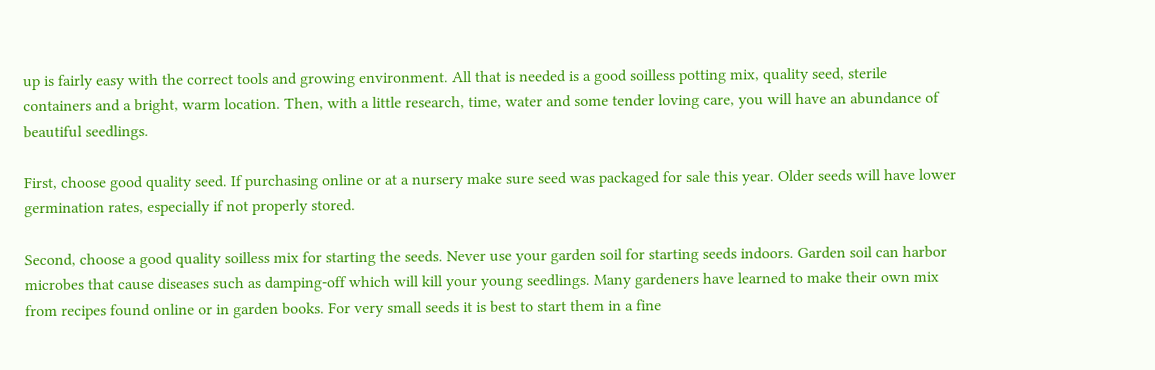up is fairly easy with the correct tools and growing environment. All that is needed is a good soilless potting mix, quality seed, sterile containers and a bright, warm location. Then, with a little research, time, water and some tender loving care, you will have an abundance of beautiful seedlings.

First, choose good quality seed. If purchasing online or at a nursery make sure seed was packaged for sale this year. Older seeds will have lower germination rates, especially if not properly stored.

Second, choose a good quality soilless mix for starting the seeds. Never use your garden soil for starting seeds indoors. Garden soil can harbor microbes that cause diseases such as damping-off which will kill your young seedlings. Many gardeners have learned to make their own mix from recipes found online or in garden books. For very small seeds it is best to start them in a fine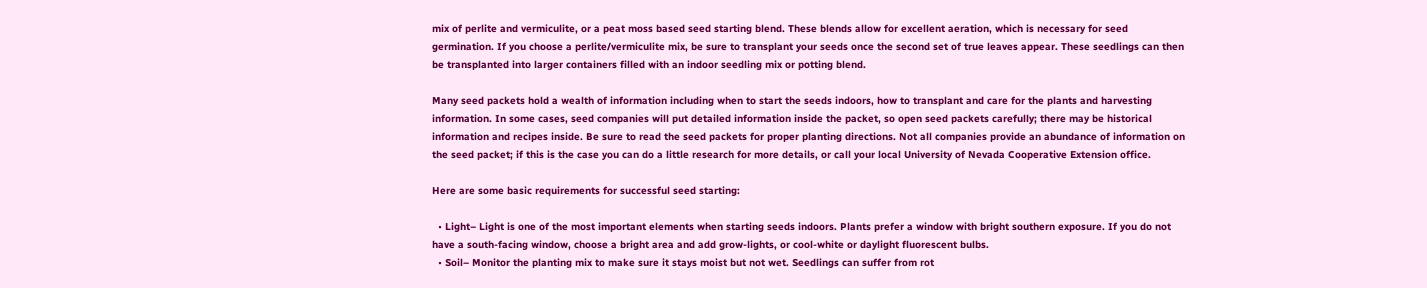mix of perlite and vermiculite, or a peat moss based seed starting blend. These blends allow for excellent aeration, which is necessary for seed germination. If you choose a perlite/vermiculite mix, be sure to transplant your seeds once the second set of true leaves appear. These seedlings can then be transplanted into larger containers filled with an indoor seedling mix or potting blend.

Many seed packets hold a wealth of information including when to start the seeds indoors, how to transplant and care for the plants and harvesting information. In some cases, seed companies will put detailed information inside the packet, so open seed packets carefully; there may be historical information and recipes inside. Be sure to read the seed packets for proper planting directions. Not all companies provide an abundance of information on the seed packet; if this is the case you can do a little research for more details, or call your local University of Nevada Cooperative Extension office.

Here are some basic requirements for successful seed starting:

  • Light– Light is one of the most important elements when starting seeds indoors. Plants prefer a window with bright southern exposure. If you do not have a south-facing window, choose a bright area and add grow-lights, or cool-white or daylight fluorescent bulbs.
  • Soil– Monitor the planting mix to make sure it stays moist but not wet. Seedlings can suffer from rot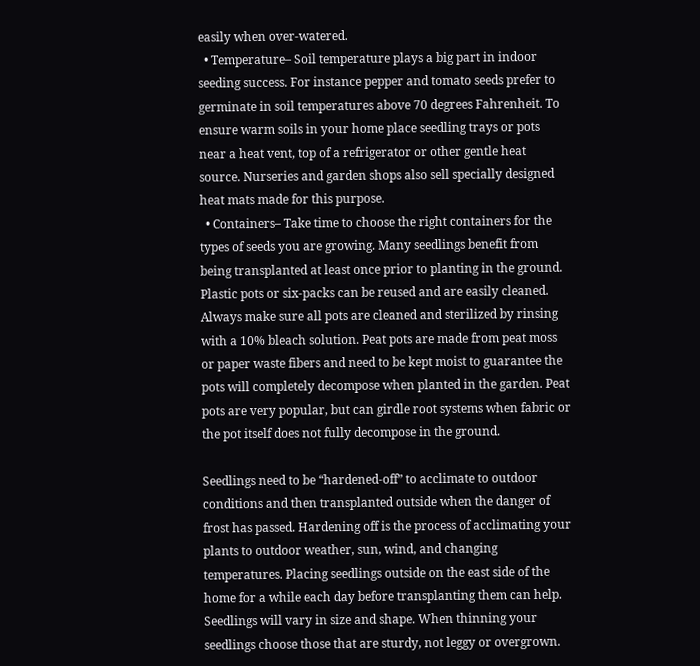easily when over-watered.
  • Temperature– Soil temperature plays a big part in indoor seeding success. For instance pepper and tomato seeds prefer to germinate in soil temperatures above 70 degrees Fahrenheit. To ensure warm soils in your home place seedling trays or pots near a heat vent, top of a refrigerator or other gentle heat source. Nurseries and garden shops also sell specially designed heat mats made for this purpose.
  • Containers– Take time to choose the right containers for the types of seeds you are growing. Many seedlings benefit from being transplanted at least once prior to planting in the ground. Plastic pots or six-packs can be reused and are easily cleaned. Always make sure all pots are cleaned and sterilized by rinsing with a 10% bleach solution. Peat pots are made from peat moss or paper waste fibers and need to be kept moist to guarantee the pots will completely decompose when planted in the garden. Peat pots are very popular, but can girdle root systems when fabric or the pot itself does not fully decompose in the ground.

Seedlings need to be “hardened-off” to acclimate to outdoor conditions and then transplanted outside when the danger of frost has passed. Hardening off is the process of acclimating your plants to outdoor weather, sun, wind, and changing temperatures. Placing seedlings outside on the east side of the home for a while each day before transplanting them can help. Seedlings will vary in size and shape. When thinning your seedlings choose those that are sturdy, not leggy or overgrown.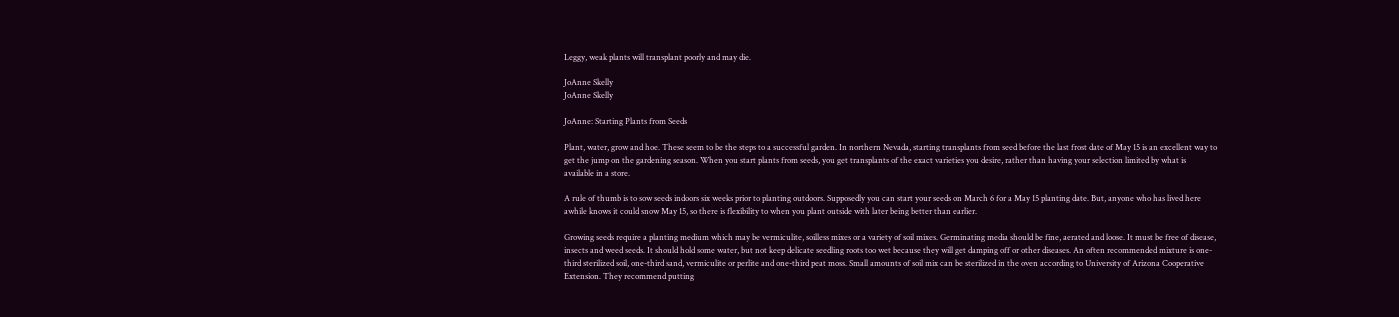Leggy, weak plants will transplant poorly and may die.

JoAnne Skelly
JoAnne Skelly

JoAnne: Starting Plants from Seeds

Plant, water, grow and hoe. These seem to be the steps to a successful garden. In northern Nevada, starting transplants from seed before the last frost date of May 15 is an excellent way to get the jump on the gardening season. When you start plants from seeds, you get transplants of the exact varieties you desire, rather than having your selection limited by what is available in a store.

A rule of thumb is to sow seeds indoors six weeks prior to planting outdoors. Supposedly you can start your seeds on March 6 for a May 15 planting date. But, anyone who has lived here awhile knows it could snow May 15, so there is flexibility to when you plant outside with later being better than earlier.

Growing seeds require a planting medium which may be vermiculite, soilless mixes or a variety of soil mixes. Germinating media should be fine, aerated and loose. It must be free of disease, insects and weed seeds. It should hold some water, but not keep delicate seedling roots too wet because they will get damping off or other diseases. An often recommended mixture is one-third sterilized soil, one-third sand, vermiculite or perlite and one-third peat moss. Small amounts of soil mix can be sterilized in the oven according to University of Arizona Cooperative Extension. They recommend putting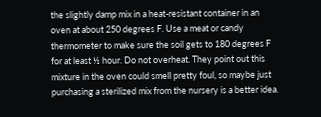the slightly damp mix in a heat-resistant container in an oven at about 250 degrees F. Use a meat or candy thermometer to make sure the soil gets to 180 degrees F for at least ½ hour. Do not overheat. They point out this mixture in the oven could smell pretty foul, so maybe just purchasing a sterilized mix from the nursery is a better idea.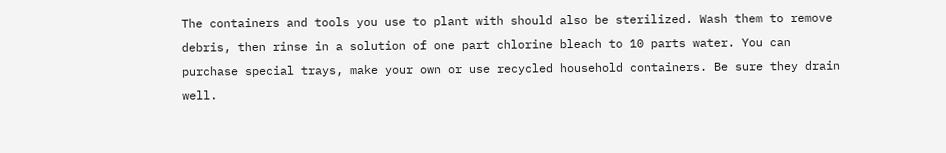The containers and tools you use to plant with should also be sterilized. Wash them to remove debris, then rinse in a solution of one part chlorine bleach to 10 parts water. You can purchase special trays, make your own or use recycled household containers. Be sure they drain well.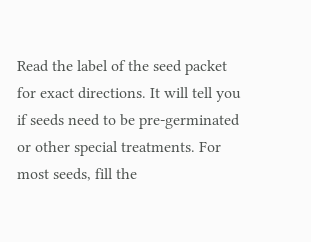Read the label of the seed packet for exact directions. It will tell you if seeds need to be pre-germinated or other special treatments. For most seeds, fill the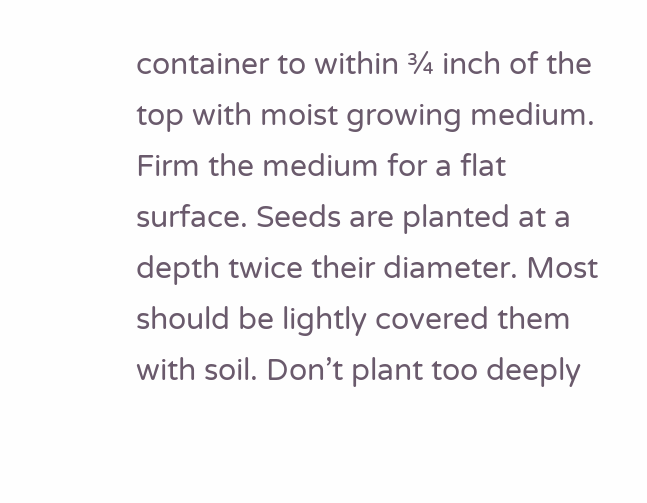container to within ¾ inch of the top with moist growing medium. Firm the medium for a flat surface. Seeds are planted at a depth twice their diameter. Most should be lightly covered them with soil. Don’t plant too deeply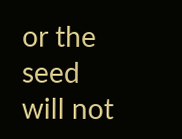or the seed will not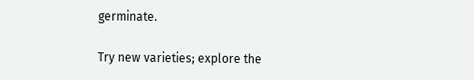germinate.

Try new varieties; explore the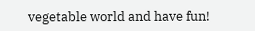vegetable world and have fun!